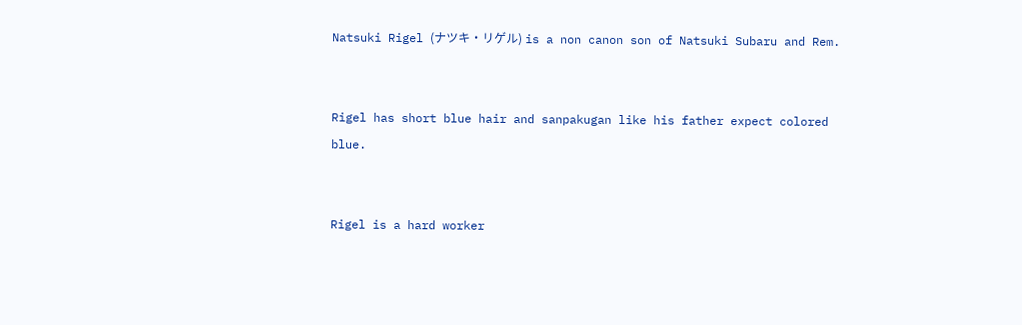Natsuki Rigel (ナツキ・リゲル) is a non canon son of Natsuki Subaru and Rem.


Rigel has short blue hair and sanpakugan like his father expect colored blue.


Rigel is a hard worker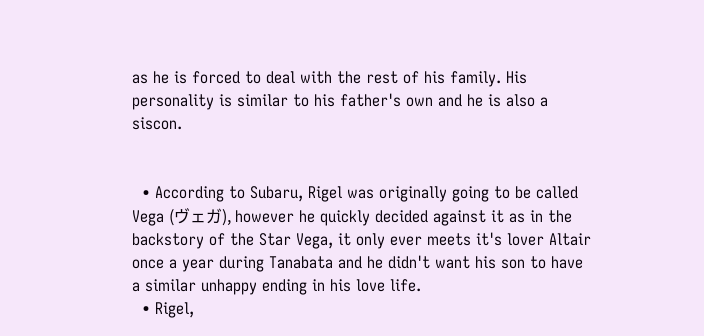as he is forced to deal with the rest of his family. His personality is similar to his father's own and he is also a siscon.


  • According to Subaru, Rigel was originally going to be called Vega (ヴェガ), however he quickly decided against it as in the backstory of the Star Vega, it only ever meets it's lover Altair once a year during Tanabata and he didn't want his son to have a similar unhappy ending in his love life.
  • Rigel,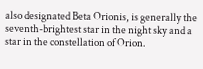also designated Beta Orionis, is generally the seventh-brightest star in the night sky and a star in the constellation of Orion.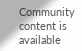Community content is available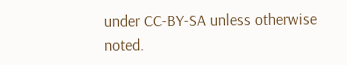under CC-BY-SA unless otherwise noted.